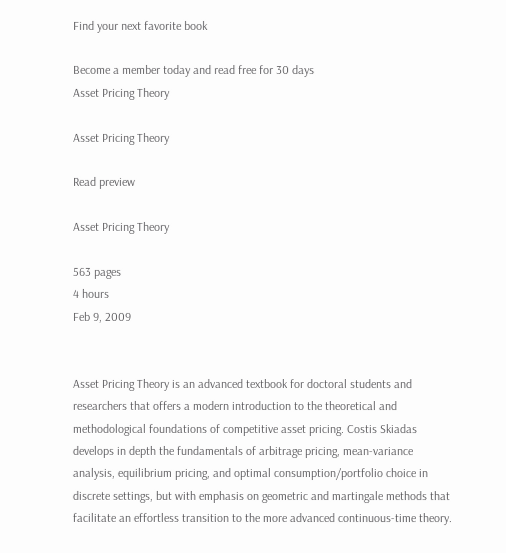Find your next favorite book

Become a member today and read free for 30 days
Asset Pricing Theory

Asset Pricing Theory

Read preview

Asset Pricing Theory

563 pages
4 hours
Feb 9, 2009


Asset Pricing Theory is an advanced textbook for doctoral students and researchers that offers a modern introduction to the theoretical and methodological foundations of competitive asset pricing. Costis Skiadas develops in depth the fundamentals of arbitrage pricing, mean-variance analysis, equilibrium pricing, and optimal consumption/portfolio choice in discrete settings, but with emphasis on geometric and martingale methods that facilitate an effortless transition to the more advanced continuous-time theory.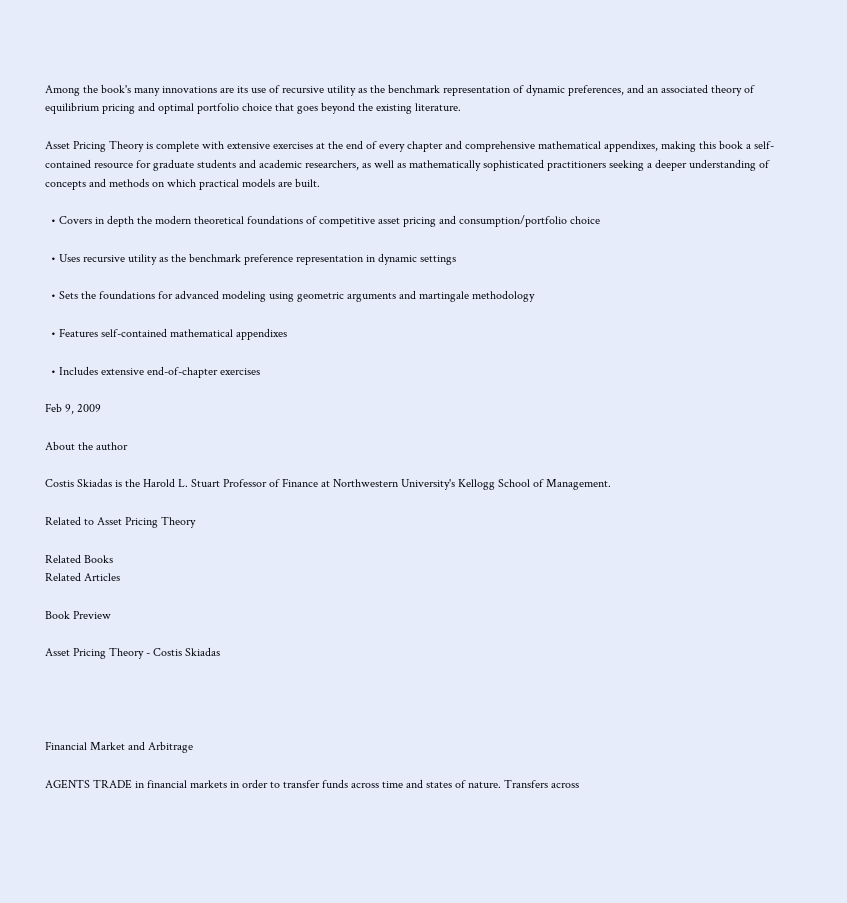Among the book's many innovations are its use of recursive utility as the benchmark representation of dynamic preferences, and an associated theory of equilibrium pricing and optimal portfolio choice that goes beyond the existing literature.

Asset Pricing Theory is complete with extensive exercises at the end of every chapter and comprehensive mathematical appendixes, making this book a self-contained resource for graduate students and academic researchers, as well as mathematically sophisticated practitioners seeking a deeper understanding of concepts and methods on which practical models are built.

  • Covers in depth the modern theoretical foundations of competitive asset pricing and consumption/portfolio choice

  • Uses recursive utility as the benchmark preference representation in dynamic settings

  • Sets the foundations for advanced modeling using geometric arguments and martingale methodology

  • Features self-contained mathematical appendixes

  • Includes extensive end-of-chapter exercises

Feb 9, 2009

About the author

Costis Skiadas is the Harold L. Stuart Professor of Finance at Northwestern University's Kellogg School of Management.

Related to Asset Pricing Theory

Related Books
Related Articles

Book Preview

Asset Pricing Theory - Costis Skiadas




Financial Market and Arbitrage

AGENTS TRADE in financial markets in order to transfer funds across time and states of nature. Transfers across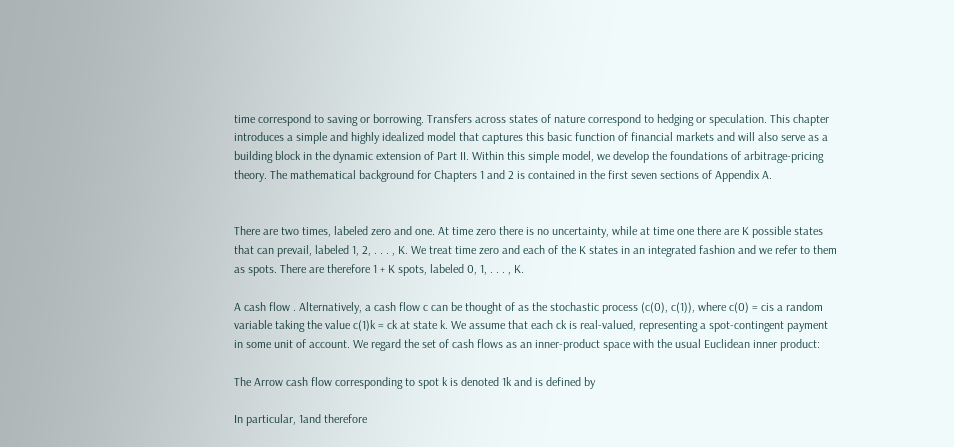time correspond to saving or borrowing. Transfers across states of nature correspond to hedging or speculation. This chapter introduces a simple and highly idealized model that captures this basic function of financial markets and will also serve as a building block in the dynamic extension of Part II. Within this simple model, we develop the foundations of arbitrage-pricing theory. The mathematical background for Chapters 1 and 2 is contained in the first seven sections of Appendix A.


There are two times, labeled zero and one. At time zero there is no uncertainty, while at time one there are K possible states that can prevail, labeled 1, 2, . . . , K. We treat time zero and each of the K states in an integrated fashion and we refer to them as spots. There are therefore 1 + K spots, labeled 0, 1, . . . , K.

A cash flow . Alternatively, a cash flow c can be thought of as the stochastic process (c(0), c(1)), where c(0) = cis a random variable taking the value c(1)k = ck at state k. We assume that each ck is real-valued, representing a spot-contingent payment in some unit of account. We regard the set of cash flows as an inner-product space with the usual Euclidean inner product:

The Arrow cash flow corresponding to spot k is denoted 1k and is defined by

In particular, 1and therefore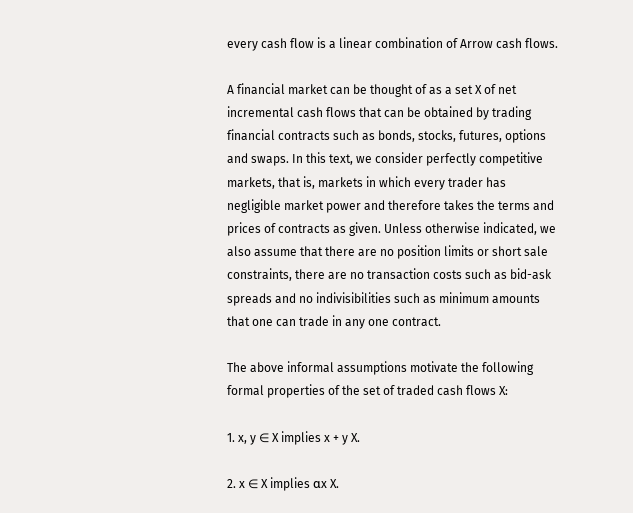every cash flow is a linear combination of Arrow cash flows.

A financial market can be thought of as a set X of net incremental cash flows that can be obtained by trading financial contracts such as bonds, stocks, futures, options and swaps. In this text, we consider perfectly competitive markets, that is, markets in which every trader has negligible market power and therefore takes the terms and prices of contracts as given. Unless otherwise indicated, we also assume that there are no position limits or short sale constraints, there are no transaction costs such as bid-ask spreads and no indivisibilities such as minimum amounts that one can trade in any one contract.

The above informal assumptions motivate the following formal properties of the set of traded cash flows X:

1. x, y ∈ X implies x + y X.

2. x ∈ X implies αx X.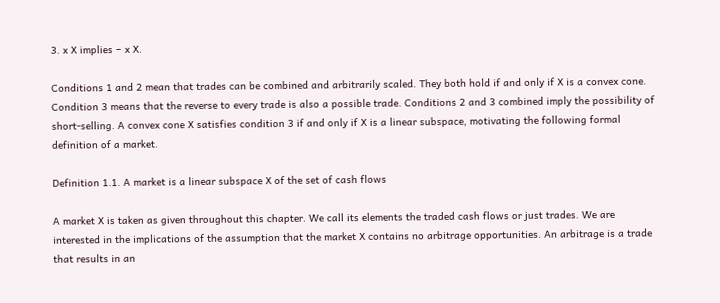3. x X implies − x X.

Conditions 1 and 2 mean that trades can be combined and arbitrarily scaled. They both hold if and only if X is a convex cone. Condition 3 means that the reverse to every trade is also a possible trade. Conditions 2 and 3 combined imply the possibility of short-selling. A convex cone X satisfies condition 3 if and only if X is a linear subspace, motivating the following formal definition of a market.

Definition 1.1. A market is a linear subspace X of the set of cash flows

A market X is taken as given throughout this chapter. We call its elements the traded cash flows or just trades. We are interested in the implications of the assumption that the market X contains no arbitrage opportunities. An arbitrage is a trade that results in an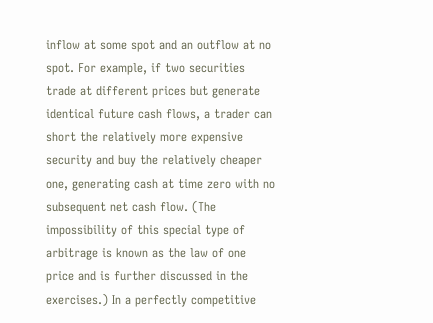inflow at some spot and an outflow at no spot. For example, if two securities trade at different prices but generate identical future cash flows, a trader can short the relatively more expensive security and buy the relatively cheaper one, generating cash at time zero with no subsequent net cash flow. (The impossibility of this special type of arbitrage is known as the law of one price and is further discussed in the exercises.) In a perfectly competitive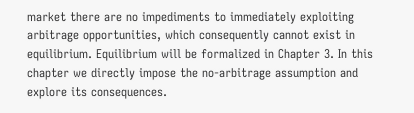market there are no impediments to immediately exploiting arbitrage opportunities, which consequently cannot exist in equilibrium. Equilibrium will be formalized in Chapter 3. In this chapter we directly impose the no-arbitrage assumption and explore its consequences.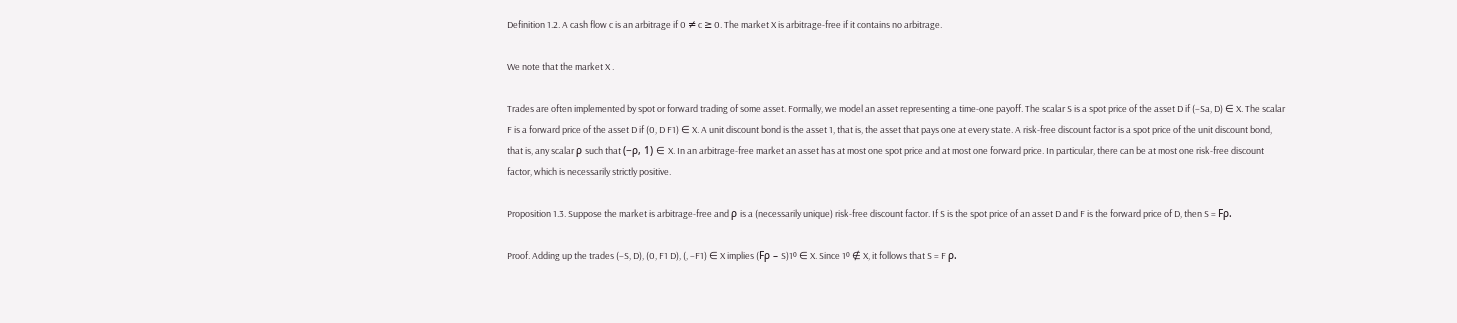Definition 1.2. A cash flow c is an arbitrage if 0 ≠ c ≥ 0. The market X is arbitrage-free if it contains no arbitrage.

We note that the market X .

Trades are often implemented by spot or forward trading of some asset. Formally, we model an asset representing a time-one payoff. The scalar S is a spot price of the asset D if (−Sa, D) ∈ X. The scalar F is a forward price of the asset D if (0, D F1) ∈ X. A unit discount bond is the asset 1, that is, the asset that pays one at every state. A risk-free discount factor is a spot price of the unit discount bond, that is, any scalar ρ such that (−ρ, 1) ∈ X. In an arbitrage-free market an asset has at most one spot price and at most one forward price. In particular, there can be at most one risk-free discount factor, which is necessarily strictly positive.

Proposition 1.3. Suppose the market is arbitrage-free and ρ is a (necessarily unique) risk-free discount factor. If S is the spot price of an asset D and F is the forward price of D, then S = Fρ.

Proof. Adding up the trades (–S, D), (0, F1 D), (, –F1) ∈ X implies (Fρ – S)1⁰ ∈ X. Since 1⁰ ∉ X, it follows that S = F ρ.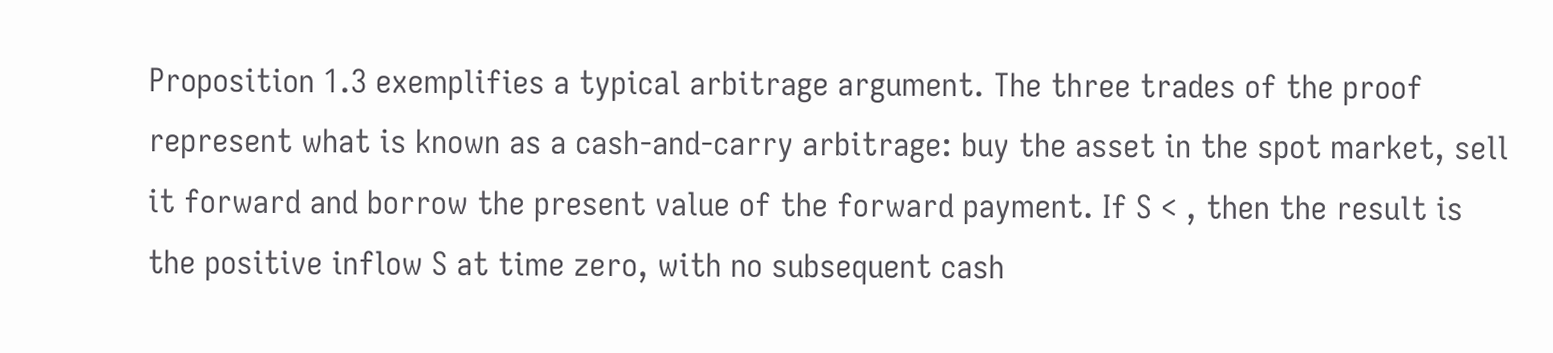Proposition 1.3 exemplifies a typical arbitrage argument. The three trades of the proof represent what is known as a cash-and-carry arbitrage: buy the asset in the spot market, sell it forward and borrow the present value of the forward payment. If S < , then the result is the positive inflow S at time zero, with no subsequent cash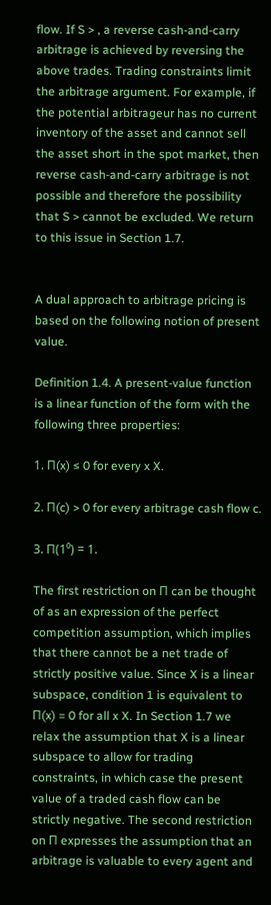flow. If S > , a reverse cash-and-carry arbitrage is achieved by reversing the above trades. Trading constraints limit the arbitrage argument. For example, if the potential arbitrageur has no current inventory of the asset and cannot sell the asset short in the spot market, then reverse cash-and-carry arbitrage is not possible and therefore the possibility that S > cannot be excluded. We return to this issue in Section 1.7.


A dual approach to arbitrage pricing is based on the following notion of present value.

Definition 1.4. A present-value function is a linear function of the form with the following three properties:

1. П(x) ≤ 0 for every x X.

2. П(c) > 0 for every arbitrage cash flow c.

3. П(1⁰) = 1.

The first restriction on П can be thought of as an expression of the perfect competition assumption, which implies that there cannot be a net trade of strictly positive value. Since X is a linear subspace, condition 1 is equivalent to П(x) = 0 for all x X. In Section 1.7 we relax the assumption that X is a linear subspace to allow for trading constraints, in which case the present value of a traded cash flow can be strictly negative. The second restriction on П expresses the assumption that an arbitrage is valuable to every agent and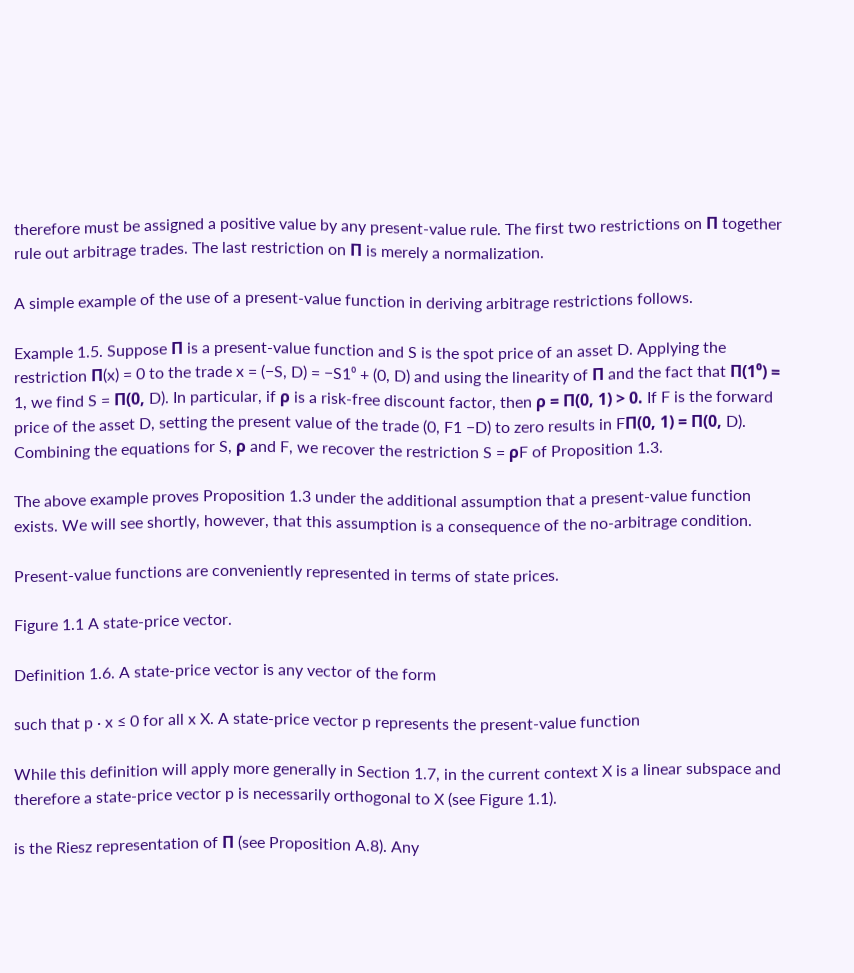therefore must be assigned a positive value by any present-value rule. The first two restrictions on П together rule out arbitrage trades. The last restriction on П is merely a normalization.

A simple example of the use of a present-value function in deriving arbitrage restrictions follows.

Example 1.5. Suppose П is a present-value function and S is the spot price of an asset D. Applying the restriction П(x) = 0 to the trade x = (−S, D) = −S1⁰ + (0, D) and using the linearity of П and the fact that П(1⁰) = 1, we find S = П(0, D). In particular, if ρ is a risk-free discount factor, then ρ = П(0, 1) > 0. If F is the forward price of the asset D, setting the present value of the trade (0, F1 −D) to zero results in FП(0, 1) = П(0, D). Combining the equations for S, ρ and F, we recover the restriction S = ρF of Proposition 1.3.

The above example proves Proposition 1.3 under the additional assumption that a present-value function exists. We will see shortly, however, that this assumption is a consequence of the no-arbitrage condition.

Present-value functions are conveniently represented in terms of state prices.

Figure 1.1 A state-price vector.

Definition 1.6. A state-price vector is any vector of the form

such that p · x ≤ 0 for all x X. A state-price vector p represents the present-value function

While this definition will apply more generally in Section 1.7, in the current context X is a linear subspace and therefore a state-price vector p is necessarily orthogonal to X (see Figure 1.1).

is the Riesz representation of П (see Proposition A.8). Any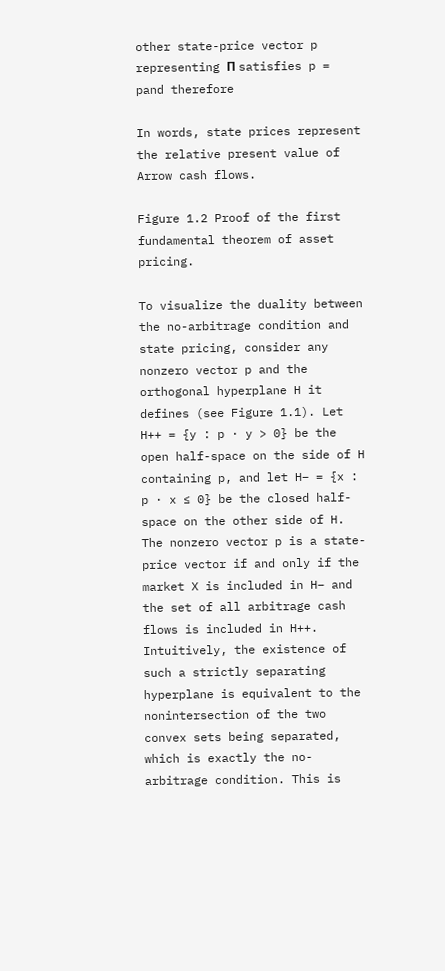other state-price vector p representing П satisfies p = pand therefore

In words, state prices represent the relative present value of Arrow cash flows.

Figure 1.2 Proof of the first fundamental theorem of asset pricing.

To visualize the duality between the no-arbitrage condition and state pricing, consider any nonzero vector p and the orthogonal hyperplane H it defines (see Figure 1.1). Let H++ = {y : p · y > 0} be the open half-space on the side of H containing p, and let H− = {x : p · x ≤ 0} be the closed half-space on the other side of H. The nonzero vector p is a state-price vector if and only if the market X is included in H− and the set of all arbitrage cash flows is included in H++. Intuitively, the existence of such a strictly separating hyperplane is equivalent to the nonintersection of the two convex sets being separated, which is exactly the no-arbitrage condition. This is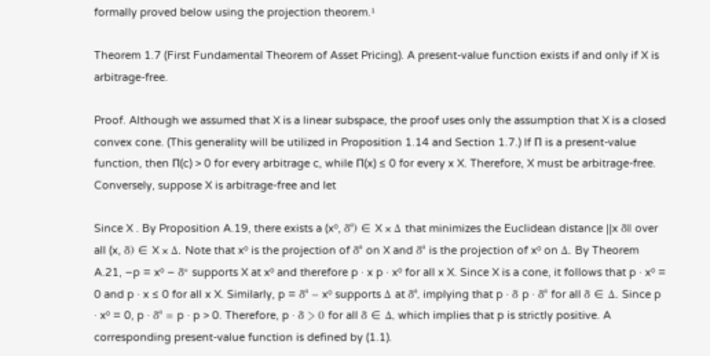formally proved below using the projection theorem.¹

Theorem 1.7 (First Fundamental Theorem of Asset Pricing). A present-value function exists if and only if X is arbitrage-free.

Proof. Although we assumed that X is a linear subspace, the proof uses only the assumption that X is a closed convex cone. (This generality will be utilized in Proposition 1.14 and Section 1.7.) If П is a present-value function, then П(c) > 0 for every arbitrage c, while П(x) ≤ 0 for every x X. Therefore, X must be arbitrage-free. Conversely, suppose X is arbitrage-free and let

Since X . By Proposition A.19, there exists a (x⁰, δ⁰) ∈ X × Δ that minimizes the Euclidean distance ||x δ|| over all (x, δ) ∈ X × Δ. Note that x⁰ is the projection of δ⁰ on X and δ⁰ is the projection of x⁰ on Δ. By Theorem A.21, −p = x⁰ − δ° supports X at x⁰ and therefore p · x p · x⁰ for all x X. Since X is a cone, it follows that p · x⁰ = 0 and p · x ≤ 0 for all x X. Similarly, p = δ⁰ − x⁰ supports Δ at δ⁰, implying that p · δ p · δ⁰ for all δ ∈ Δ. Since p · x⁰ = 0, p · δ⁰ = p · p > 0. Therefore, p · δ > 0 for all δ ∈ Δ, which implies that p is strictly positive. A corresponding present-value function is defined by (1.1).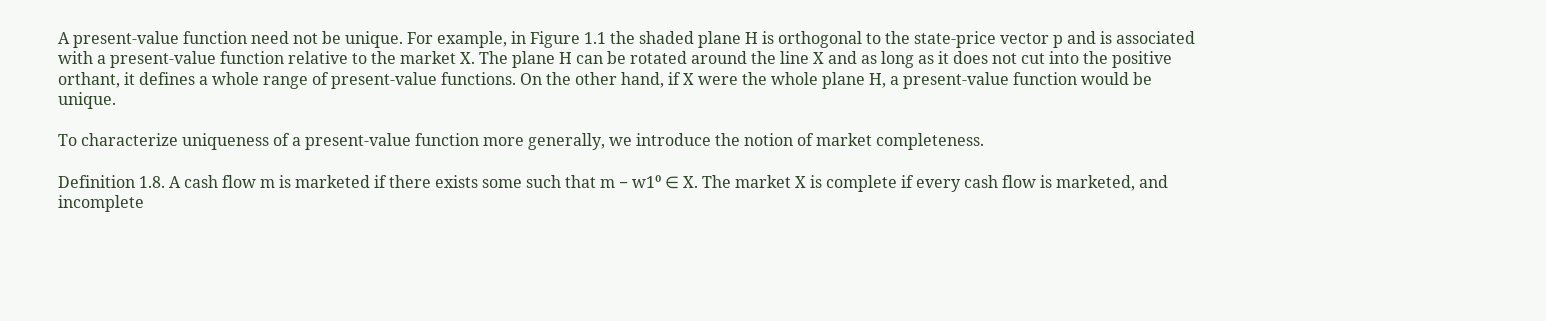A present-value function need not be unique. For example, in Figure 1.1 the shaded plane H is orthogonal to the state-price vector p and is associated with a present-value function relative to the market X. The plane H can be rotated around the line X and as long as it does not cut into the positive orthant, it defines a whole range of present-value functions. On the other hand, if X were the whole plane H, a present-value function would be unique.

To characterize uniqueness of a present-value function more generally, we introduce the notion of market completeness.

Definition 1.8. A cash flow m is marketed if there exists some such that m − w1⁰ ∈ X. The market X is complete if every cash flow is marketed, and incomplete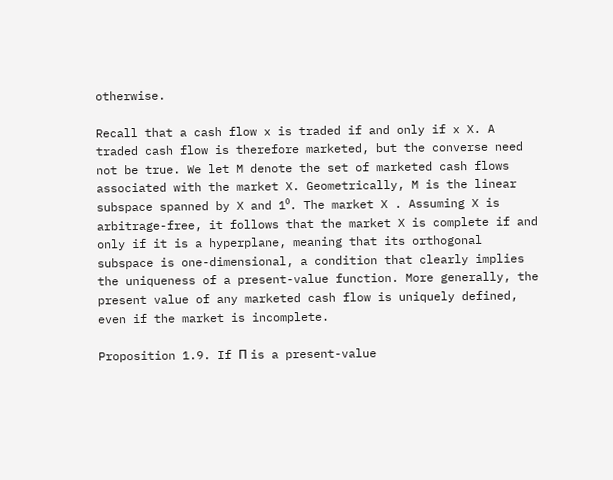otherwise.

Recall that a cash flow x is traded if and only if x X. A traded cash flow is therefore marketed, but the converse need not be true. We let M denote the set of marketed cash flows associated with the market X. Geometrically, M is the linear subspace spanned by X and 1⁰. The market X . Assuming X is arbitrage-free, it follows that the market X is complete if and only if it is a hyperplane, meaning that its orthogonal subspace is one-dimensional, a condition that clearly implies the uniqueness of a present-value function. More generally, the present value of any marketed cash flow is uniquely defined, even if the market is incomplete.

Proposition 1.9. If П is a present-value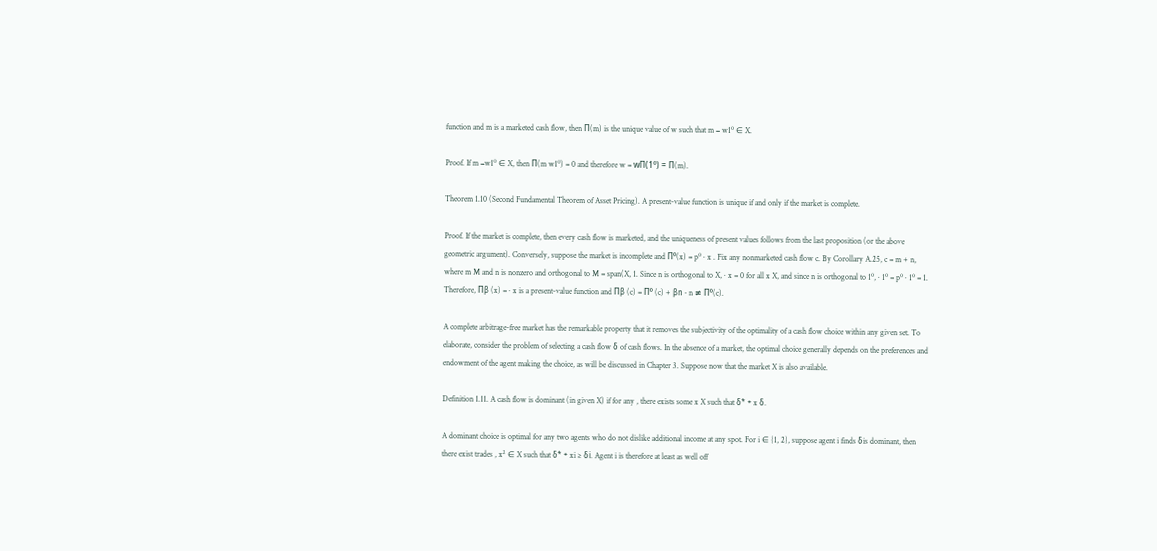function and m is a marketed cash flow, then П(m) is the unique value of w such that m − w1⁰ ∈ X.

Proof. If m −w1⁰ ∈ X, then П(m w1⁰) = 0 and therefore w = wП(1⁰) = П(m).

Theorem 1.10 (Second Fundamental Theorem of Asset Pricing). A present-value function is unique if and only if the market is complete.

Proof. If the market is complete, then every cash flow is marketed, and the uniqueness of present values follows from the last proposition (or the above geometric argument). Conversely, suppose the market is incomplete and П⁰(x) = p⁰ · x . Fix any nonmarketed cash flow c. By Corollary A.25, c = m + n, where m M and n is nonzero and orthogonal to M = span(X, 1. Since n is orthogonal to X, · x = 0 for all x X, and since n is orthogonal to 1⁰, · 1⁰ = p⁰ · 1⁰ = 1. Therefore, Пβ (x) = · x is a present-value function and Пβ (c) = П⁰ (c) + βn · n ≠ П⁰(c).

A complete arbitrage-free market has the remarkable property that it removes the subjectivity of the optimality of a cash flow choice within any given set. To elaborate, consider the problem of selecting a cash flow δ of cash flows. In the absence of a market, the optimal choice generally depends on the preferences and endowment of the agent making the choice, as will be discussed in Chapter 3. Suppose now that the market X is also available.

Definition 1.11. A cash flow is dominant (in given X) if for any , there exists some x X such that δ* + x δ.

A dominant choice is optimal for any two agents who do not dislike additional income at any spot. For i ∈ {1, 2}, suppose agent i finds δis dominant, then there exist trades , x² ∈ X such that δ* + xi ≥ δi. Agent i is therefore at least as well off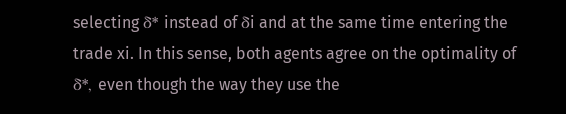selecting δ* instead of δi and at the same time entering the trade xi. In this sense, both agents agree on the optimality of δ*, even though the way they use the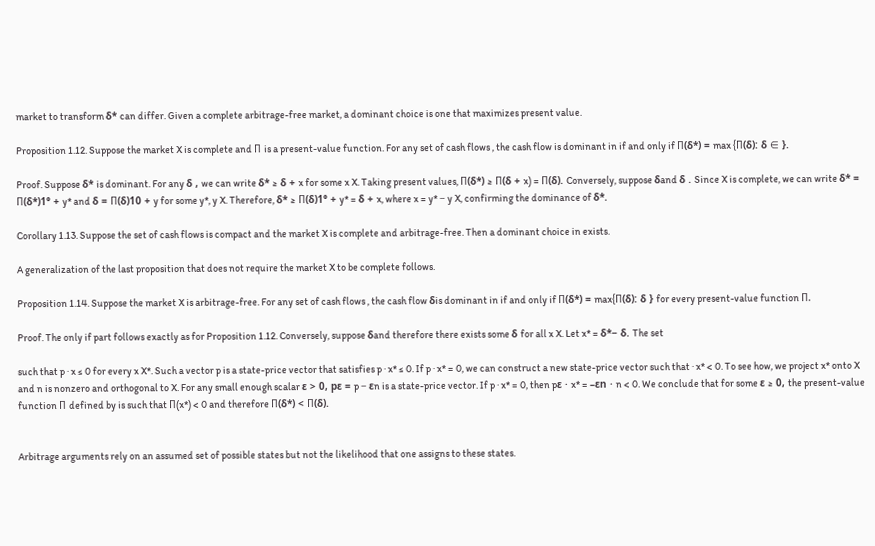market to transform δ* can differ. Given a complete arbitrage-free market, a dominant choice is one that maximizes present value.

Proposition 1.12. Suppose the market X is complete and П is a present-value function. For any set of cash flows , the cash flow is dominant in if and only if П(δ*) = max {П(δ): δ ∈ }.

Proof. Suppose δ* is dominant. For any δ , we can write δ* ≥ δ + x for some x X. Taking present values, П(δ*) ≥ П(δ + x) = П(δ). Conversely, suppose δand δ . Since X is complete, we can write δ* = П(δ*)1⁰ + y* and δ = П(δ)10 + y for some y*, y X. Therefore, δ* ≥ П(δ)1⁰ + y* = δ + x, where x = y* − y X, confirming the dominance of δ*.

Corollary 1.13. Suppose the set of cash flows is compact and the market X is complete and arbitrage-free. Then a dominant choice in exists.

A generalization of the last proposition that does not require the market X to be complete follows.

Proposition 1.14. Suppose the market X is arbitrage-free. For any set of cash flows , the cash flow δis dominant in if and only if П(δ*) = max{П(δ): δ } for every present-value function П.

Proof. The only if part follows exactly as for Proposition 1.12. Conversely, suppose δand therefore there exists some δ for all x X. Let x* = δ*− δ. The set

such that p · x ≤ 0 for every x X*. Such a vector p is a state-price vector that satisfies p · x* ≤ 0. If p · x* = 0, we can construct a new state-price vector such that · x* < 0. To see how, we project x* onto X and n is nonzero and orthogonal to X. For any small enough scalar ε > 0, pε = p − εn is a state-price vector. If p · x* = 0, then pε · x* = –εn · n < 0. We conclude that for some ε ≥ 0, the present-value function П defined by is such that П(x*) < 0 and therefore П(δ*) < П(δ).


Arbitrage arguments rely on an assumed set of possible states but not the likelihood that one assigns to these states.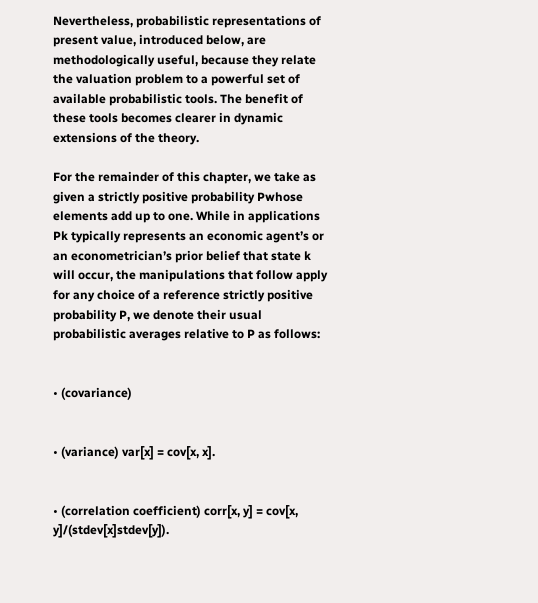Nevertheless, probabilistic representations of present value, introduced below, are methodologically useful, because they relate the valuation problem to a powerful set of available probabilistic tools. The benefit of these tools becomes clearer in dynamic extensions of the theory.

For the remainder of this chapter, we take as given a strictly positive probability Pwhose elements add up to one. While in applications Pk typically represents an economic agent’s or an econometrician’s prior belief that state k will occur, the manipulations that follow apply for any choice of a reference strictly positive probability P, we denote their usual probabilistic averages relative to P as follows:


• (covariance)


• (variance) var[x] = cov[x, x].


• (correlation coefficient) corr[x, y] = cov[x, y]/(stdev[x]stdev[y]).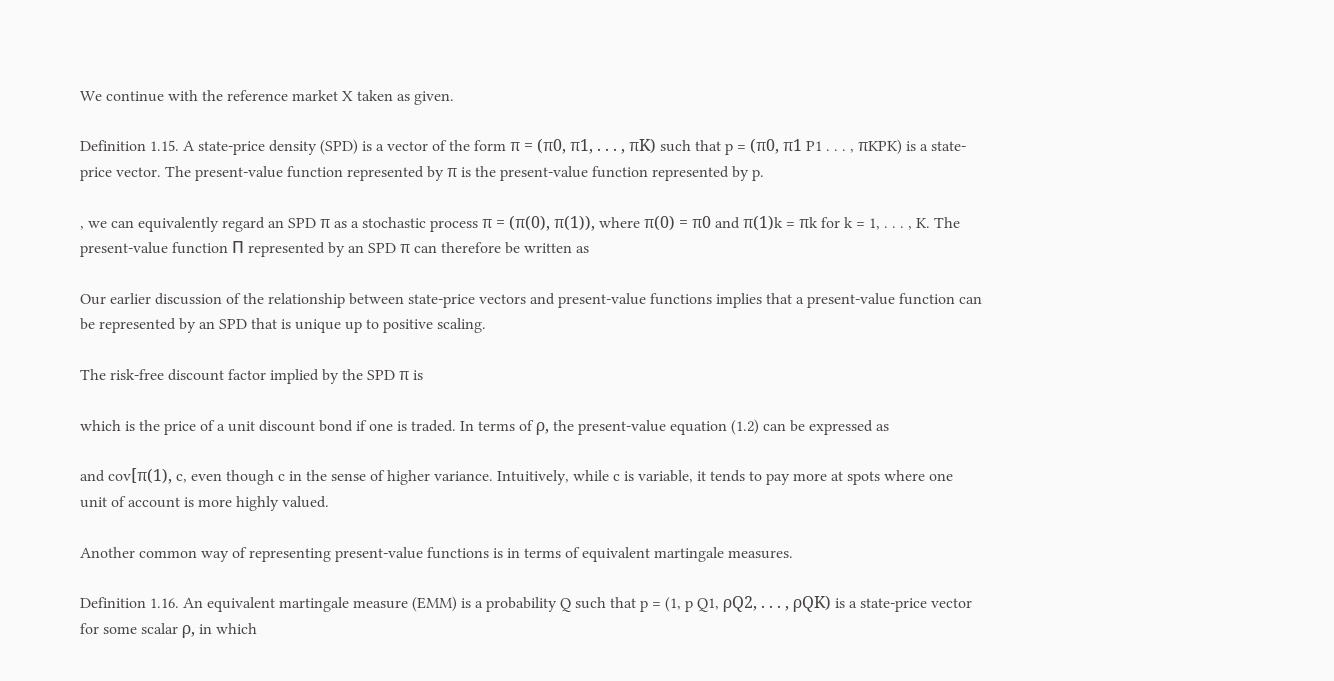We continue with the reference market X taken as given.

Definition 1.15. A state-price density (SPD) is a vector of the form π = (π0, π1, . . . , πK) such that p = (π0, π1 P1 . . . , πKPK) is a state-price vector. The present-value function represented by π is the present-value function represented by p.

, we can equivalently regard an SPD π as a stochastic process π = (π(0), π(1)), where π(0) = π0 and π(1)k = πk for k = 1, . . . , K. The present-value function П represented by an SPD π can therefore be written as

Our earlier discussion of the relationship between state-price vectors and present-value functions implies that a present-value function can be represented by an SPD that is unique up to positive scaling.

The risk-free discount factor implied by the SPD π is

which is the price of a unit discount bond if one is traded. In terms of ρ, the present-value equation (1.2) can be expressed as

and cov[π(1), c, even though c in the sense of higher variance. Intuitively, while c is variable, it tends to pay more at spots where one unit of account is more highly valued.

Another common way of representing present-value functions is in terms of equivalent martingale measures.

Definition 1.16. An equivalent martingale measure (EMM) is a probability Q such that p = (1, p Q1, ρQ2, . . . , ρQK) is a state-price vector for some scalar ρ, in which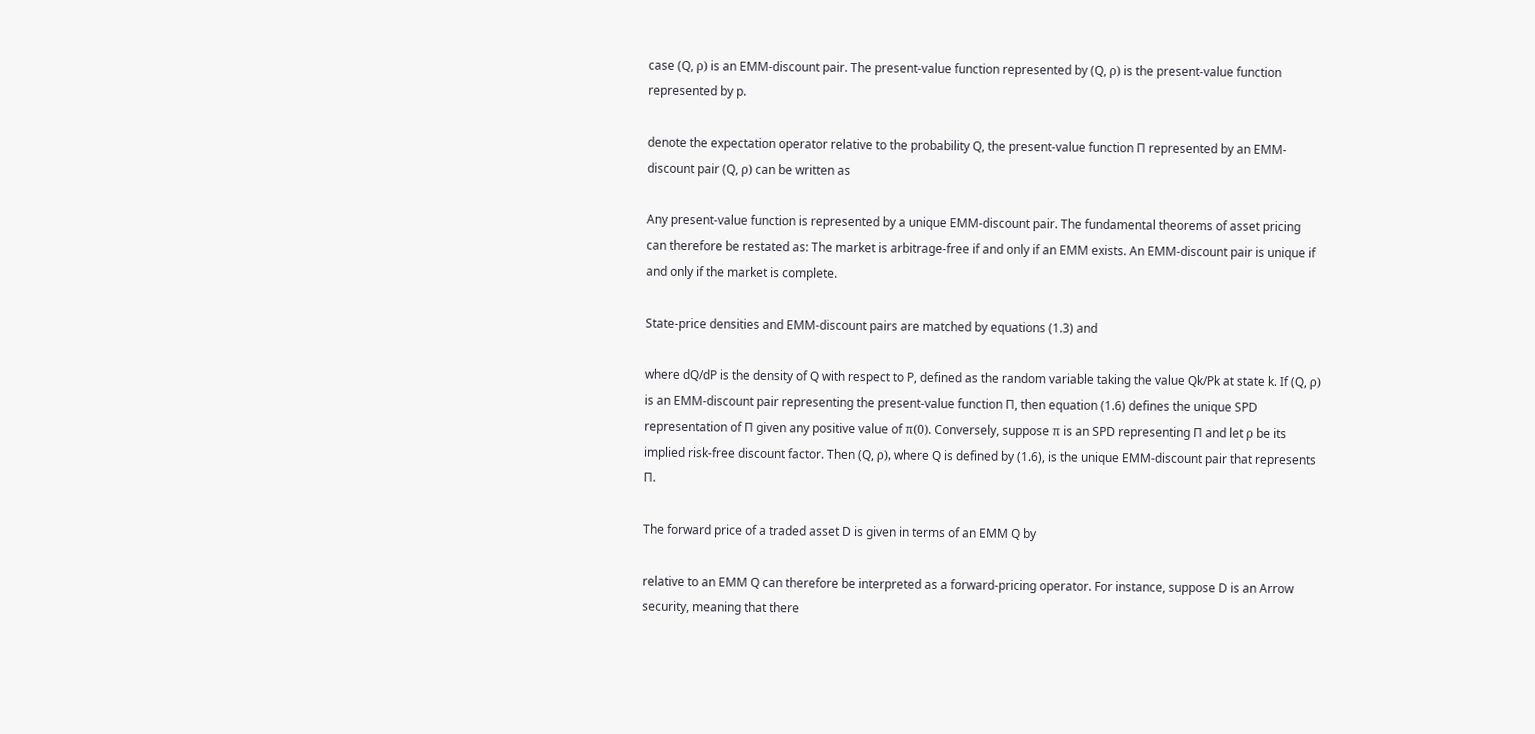case (Q, ρ) is an EMM-discount pair. The present-value function represented by (Q, ρ) is the present-value function represented by p.

denote the expectation operator relative to the probability Q, the present-value function П represented by an EMM-discount pair (Q, ρ) can be written as

Any present-value function is represented by a unique EMM-discount pair. The fundamental theorems of asset pricing can therefore be restated as: The market is arbitrage-free if and only if an EMM exists. An EMM-discount pair is unique if and only if the market is complete.

State-price densities and EMM-discount pairs are matched by equations (1.3) and

where dQ/dP is the density of Q with respect to P, defined as the random variable taking the value Qk/Pk at state k. If (Q, ρ) is an EMM-discount pair representing the present-value function П, then equation (1.6) defines the unique SPD representation of П given any positive value of π(0). Conversely, suppose π is an SPD representing П and let ρ be its implied risk-free discount factor. Then (Q, ρ), where Q is defined by (1.6), is the unique EMM-discount pair that represents П.

The forward price of a traded asset D is given in terms of an EMM Q by

relative to an EMM Q can therefore be interpreted as a forward-pricing operator. For instance, suppose D is an Arrow security, meaning that there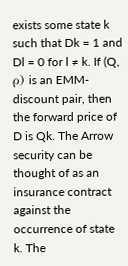exists some state k such that Dk = 1 and Dl = 0 for l ≠ k. If (Q, ρ) is an EMM-discount pair, then the forward price of D is Qk. The Arrow security can be thought of as an insurance contract against the occurrence of state k. The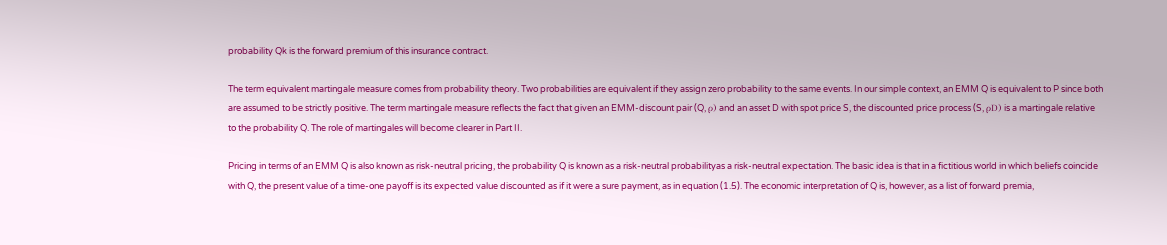probability Qk is the forward premium of this insurance contract.

The term equivalent martingale measure comes from probability theory. Two probabilities are equivalent if they assign zero probability to the same events. In our simple context, an EMM Q is equivalent to P since both are assumed to be strictly positive. The term martingale measure reflects the fact that given an EMM-discount pair (Q, ρ) and an asset D with spot price S, the discounted price process (S, ρD) is a martingale relative to the probability Q. The role of martingales will become clearer in Part II.

Pricing in terms of an EMM Q is also known as risk-neutral pricing, the probability Q is known as a risk-neutral probabilityas a risk-neutral expectation. The basic idea is that in a fictitious world in which beliefs coincide with Q, the present value of a time-one payoff is its expected value discounted as if it were a sure payment, as in equation (1.5). The economic interpretation of Q is, however, as a list of forward premia,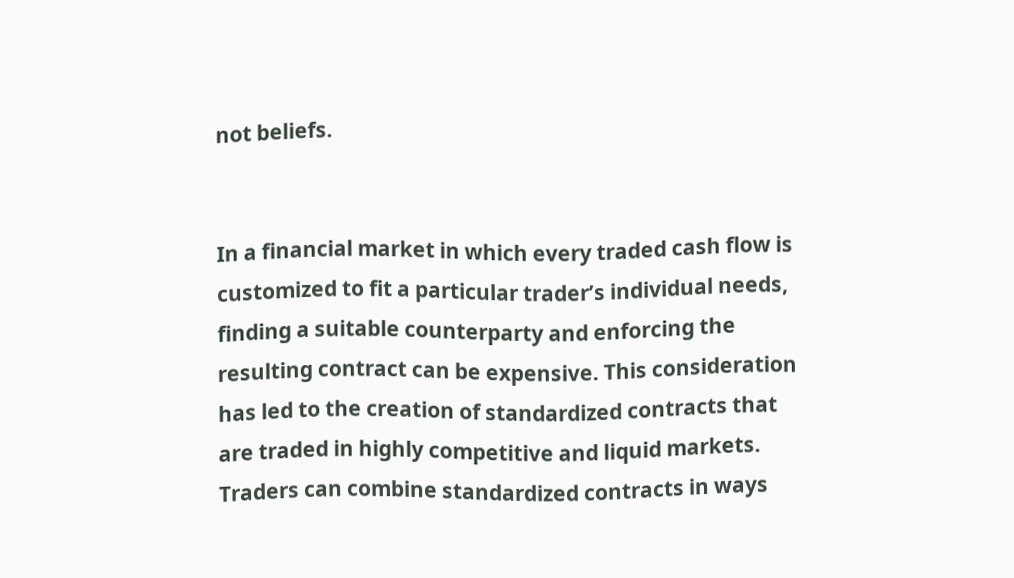not beliefs.


In a financial market in which every traded cash flow is customized to fit a particular trader’s individual needs, finding a suitable counterparty and enforcing the resulting contract can be expensive. This consideration has led to the creation of standardized contracts that are traded in highly competitive and liquid markets. Traders can combine standardized contracts in ways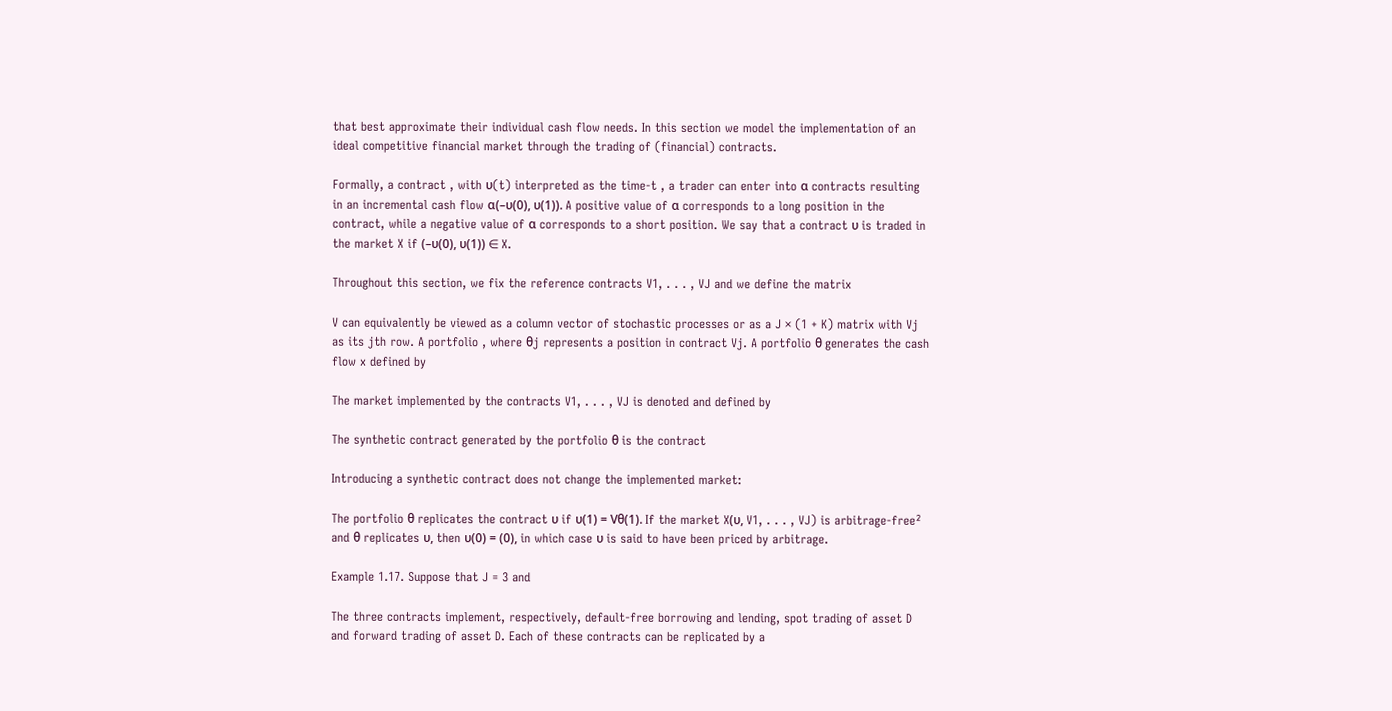that best approximate their individual cash flow needs. In this section we model the implementation of an ideal competitive financial market through the trading of (financial) contracts.

Formally, a contract , with υ(t) interpreted as the time-t , a trader can enter into α contracts resulting in an incremental cash flow α(–υ(0), υ(1)). A positive value of α corresponds to a long position in the contract, while a negative value of α corresponds to a short position. We say that a contract υ is traded in the market X if (–υ(0), υ(1)) ∈ X.

Throughout this section, we fix the reference contracts V1, . . . , VJ and we define the matrix

V can equivalently be viewed as a column vector of stochastic processes or as a J × (1 + K) matrix with Vj as its jth row. A portfolio , where θj represents a position in contract Vj. A portfolio θ generates the cash flow x defined by

The market implemented by the contracts V1, . . . , VJ is denoted and defined by

The synthetic contract generated by the portfolio θ is the contract

Introducing a synthetic contract does not change the implemented market:

The portfolio θ replicates the contract υ if υ(1) = Vθ(1). If the market X(υ, V1, . . . , VJ) is arbitrage-free² and θ replicates υ, then υ(0) = (0), in which case υ is said to have been priced by arbitrage.

Example 1.17. Suppose that J = 3 and

The three contracts implement, respectively, default-free borrowing and lending, spot trading of asset D and forward trading of asset D. Each of these contracts can be replicated by a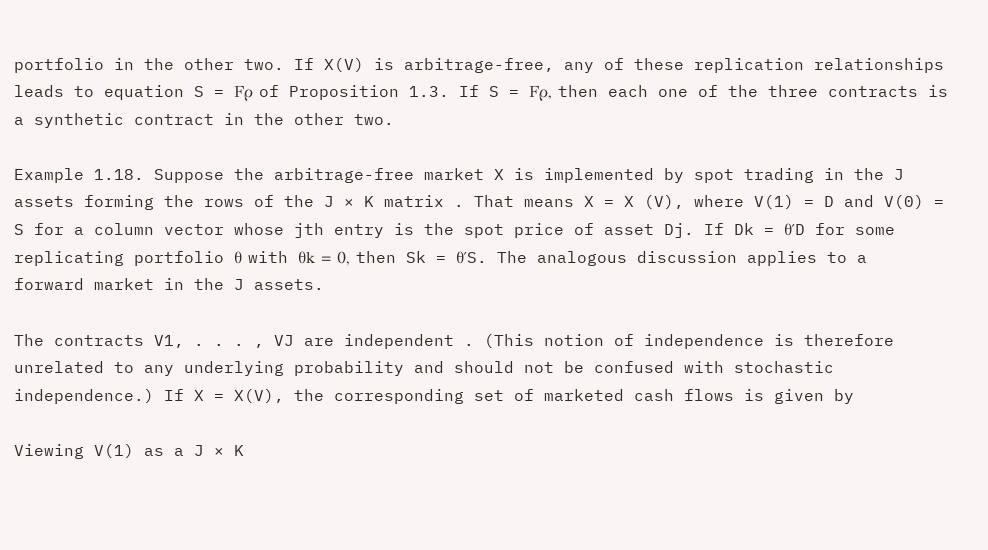portfolio in the other two. If X(V) is arbitrage-free, any of these replication relationships leads to equation S = Fρ of Proposition 1.3. If S = Fρ, then each one of the three contracts is a synthetic contract in the other two.

Example 1.18. Suppose the arbitrage-free market X is implemented by spot trading in the J assets forming the rows of the J × K matrix . That means X = X (V), where V(1) = D and V(0) = S for a column vector whose jth entry is the spot price of asset Dj. If Dk = θ′D for some replicating portfolio θ with θk = 0, then Sk = θ′S. The analogous discussion applies to a forward market in the J assets.

The contracts V1, . . . , VJ are independent . (This notion of independence is therefore unrelated to any underlying probability and should not be confused with stochastic independence.) If X = X(V), the corresponding set of marketed cash flows is given by

Viewing V(1) as a J × K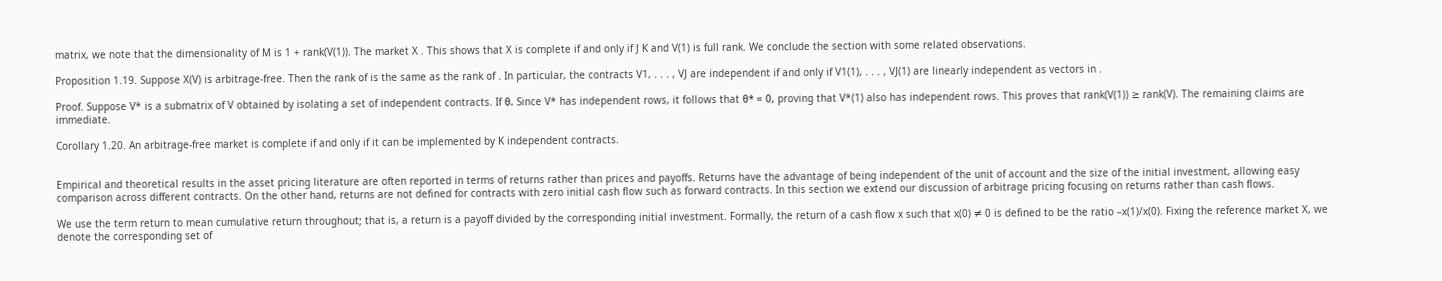matrix, we note that the dimensionality of M is 1 + rank(V(1)). The market X . This shows that X is complete if and only if J K and V(1) is full rank. We conclude the section with some related observations.

Proposition 1.19. Suppose X(V) is arbitrage-free. Then the rank of is the same as the rank of . In particular, the contracts V1, . . . , VJ are independent if and only if V1(1), . . . , VJ(1) are linearly independent as vectors in .

Proof. Suppose V* is a submatrix of V obtained by isolating a set of independent contracts. If θ. Since V* has independent rows, it follows that θ* = 0, proving that V*(1) also has independent rows. This proves that rank(V(1)) ≥ rank(V). The remaining claims are immediate.

Corollary 1.20. An arbitrage-free market is complete if and only if it can be implemented by K independent contracts.


Empirical and theoretical results in the asset pricing literature are often reported in terms of returns rather than prices and payoffs. Returns have the advantage of being independent of the unit of account and the size of the initial investment, allowing easy comparison across different contracts. On the other hand, returns are not defined for contracts with zero initial cash flow such as forward contracts. In this section we extend our discussion of arbitrage pricing focusing on returns rather than cash flows.

We use the term return to mean cumulative return throughout; that is, a return is a payoff divided by the corresponding initial investment. Formally, the return of a cash flow x such that x(0) ≠ 0 is defined to be the ratio –x(1)/x(0). Fixing the reference market X, we denote the corresponding set of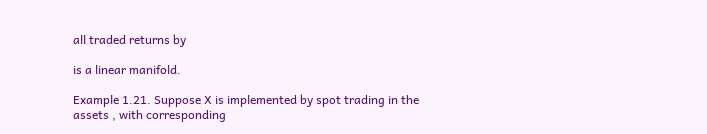all traded returns by

is a linear manifold.

Example 1.21. Suppose X is implemented by spot trading in the assets , with corresponding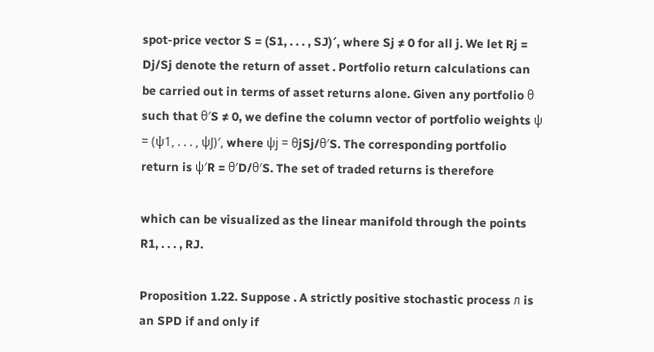spot-price vector S = (S1, . . . , SJ)′, where Sj ≠ 0 for all j. We let Rj = Dj/Sj denote the return of asset . Portfolio return calculations can be carried out in terms of asset returns alone. Given any portfolio θ such that θ′S ≠ 0, we define the column vector of portfolio weights ψ = (ψ1, . . . , ψJ)′, where ψj = θjSj/θ′S. The corresponding portfolio return is ψ′R = θ′D/θ′S. The set of traded returns is therefore

which can be visualized as the linear manifold through the points R1, . . . , RJ.

Proposition 1.22. Suppose . A strictly positive stochastic process л is an SPD if and only if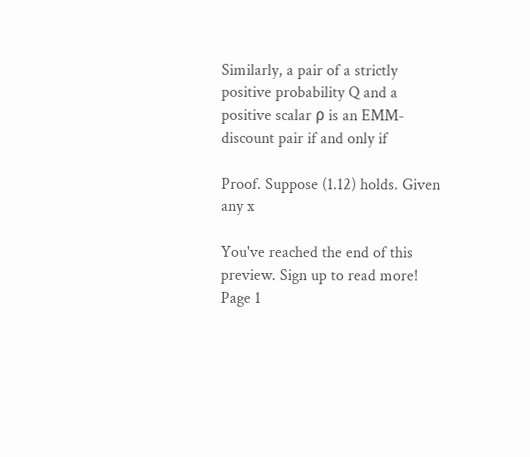Similarly, a pair of a strictly positive probability Q and a positive scalar ρ is an EMM-discount pair if and only if

Proof. Suppose (1.12) holds. Given any x

You've reached the end of this preview. Sign up to read more!
Page 1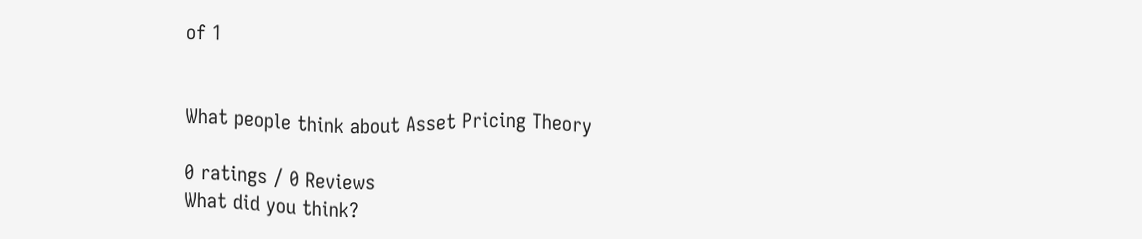of 1


What people think about Asset Pricing Theory

0 ratings / 0 Reviews
What did you think?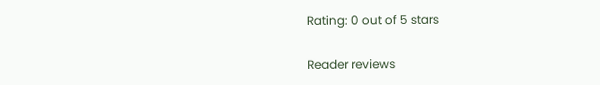Rating: 0 out of 5 stars

Reader reviews